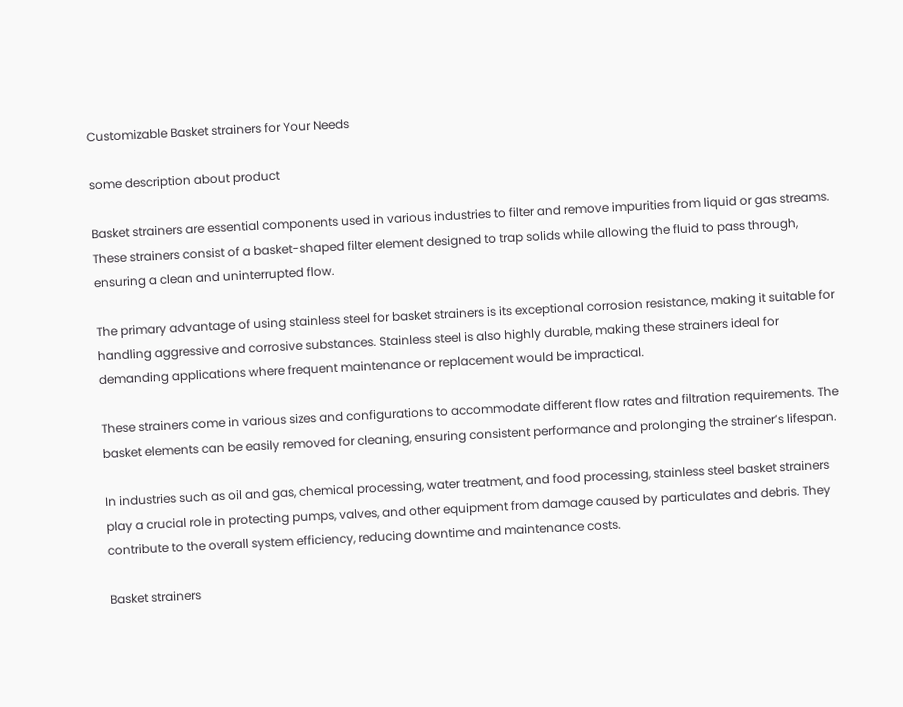Customizable Basket strainers for Your Needs

some description about product

Basket strainers are essential components used in various industries to filter and remove impurities from liquid or gas streams. These strainers consist of a basket-shaped filter element designed to trap solids while allowing the fluid to pass through, ensuring a clean and uninterrupted flow.

The primary advantage of using stainless steel for basket strainers is its exceptional corrosion resistance, making it suitable for handling aggressive and corrosive substances. Stainless steel is also highly durable, making these strainers ideal for demanding applications where frequent maintenance or replacement would be impractical.

These strainers come in various sizes and configurations to accommodate different flow rates and filtration requirements. The basket elements can be easily removed for cleaning, ensuring consistent performance and prolonging the strainer’s lifespan.

In industries such as oil and gas, chemical processing, water treatment, and food processing, stainless steel basket strainers play a crucial role in protecting pumps, valves, and other equipment from damage caused by particulates and debris. They contribute to the overall system efficiency, reducing downtime and maintenance costs.

Basket strainers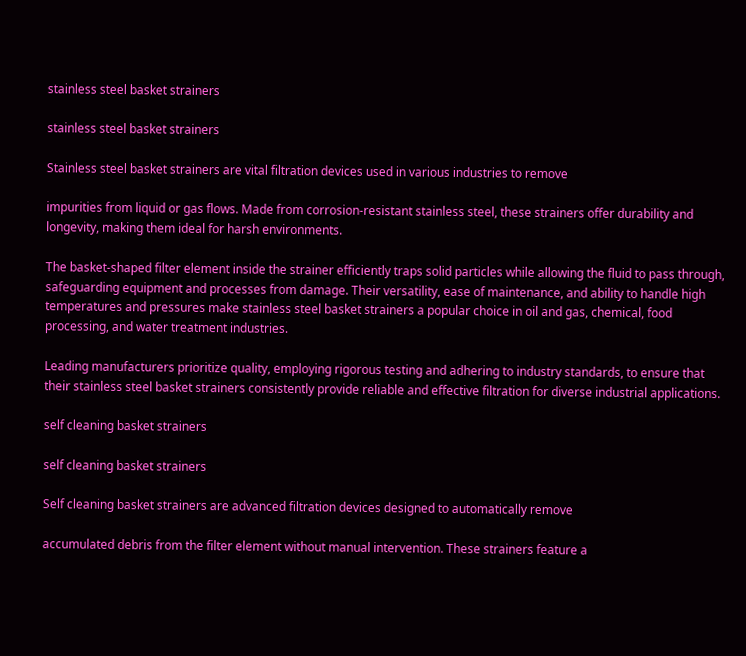stainless steel basket strainers

stainless steel basket strainers

Stainless steel basket strainers are vital filtration devices used in various industries to remove

impurities from liquid or gas flows. Made from corrosion-resistant stainless steel, these strainers offer durability and longevity, making them ideal for harsh environments.

The basket-shaped filter element inside the strainer efficiently traps solid particles while allowing the fluid to pass through, safeguarding equipment and processes from damage. Their versatility, ease of maintenance, and ability to handle high temperatures and pressures make stainless steel basket strainers a popular choice in oil and gas, chemical, food processing, and water treatment industries.

Leading manufacturers prioritize quality, employing rigorous testing and adhering to industry standards, to ensure that their stainless steel basket strainers consistently provide reliable and effective filtration for diverse industrial applications.

self cleaning basket strainers

self cleaning basket strainers

Self cleaning basket strainers are advanced filtration devices designed to automatically remove

accumulated debris from the filter element without manual intervention. These strainers feature a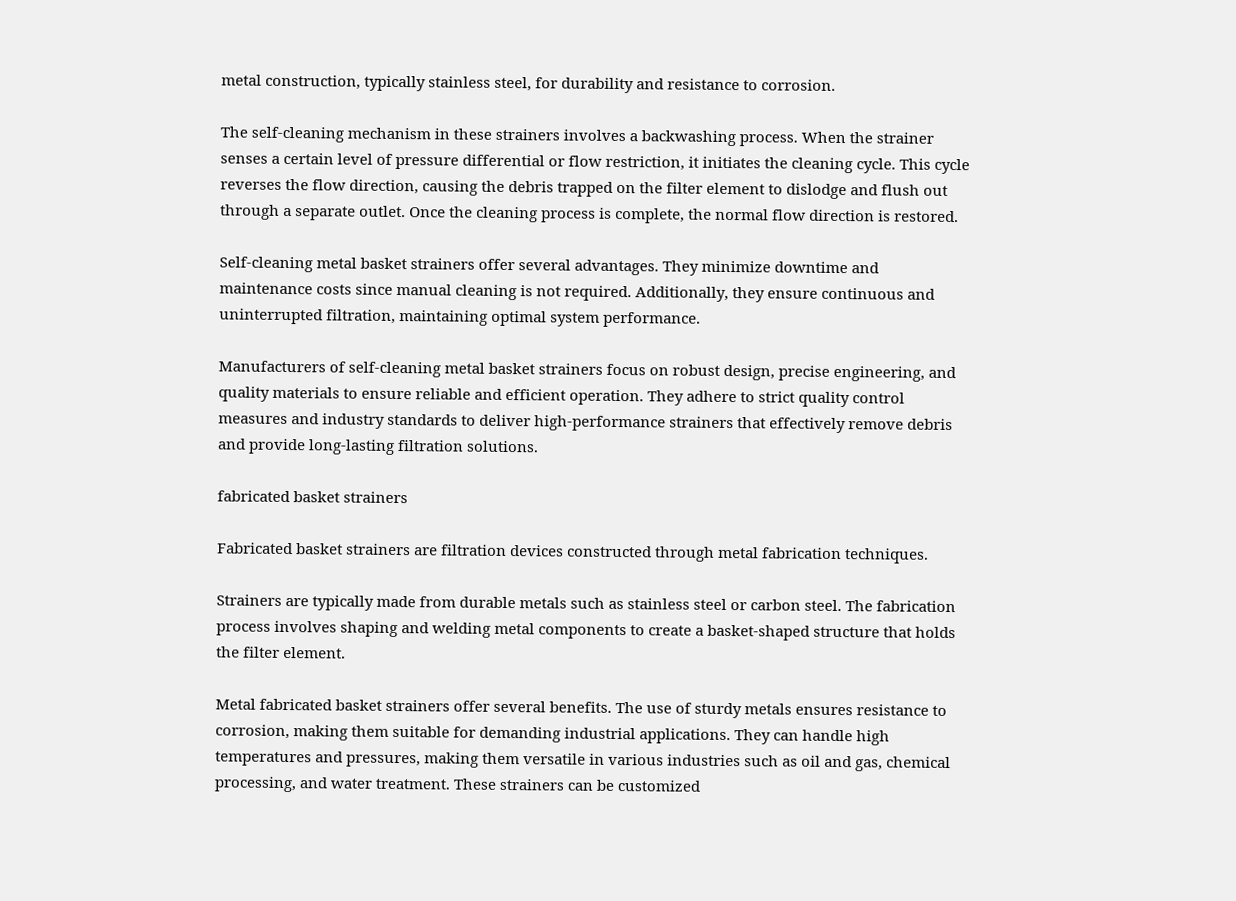metal construction, typically stainless steel, for durability and resistance to corrosion.

The self-cleaning mechanism in these strainers involves a backwashing process. When the strainer senses a certain level of pressure differential or flow restriction, it initiates the cleaning cycle. This cycle reverses the flow direction, causing the debris trapped on the filter element to dislodge and flush out through a separate outlet. Once the cleaning process is complete, the normal flow direction is restored.

Self-cleaning metal basket strainers offer several advantages. They minimize downtime and maintenance costs since manual cleaning is not required. Additionally, they ensure continuous and uninterrupted filtration, maintaining optimal system performance.

Manufacturers of self-cleaning metal basket strainers focus on robust design, precise engineering, and quality materials to ensure reliable and efficient operation. They adhere to strict quality control measures and industry standards to deliver high-performance strainers that effectively remove debris and provide long-lasting filtration solutions.

fabricated basket strainers

Fabricated basket strainers are filtration devices constructed through metal fabrication techniques.

Strainers are typically made from durable metals such as stainless steel or carbon steel. The fabrication process involves shaping and welding metal components to create a basket-shaped structure that holds the filter element.

Metal fabricated basket strainers offer several benefits. The use of sturdy metals ensures resistance to corrosion, making them suitable for demanding industrial applications. They can handle high temperatures and pressures, making them versatile in various industries such as oil and gas, chemical processing, and water treatment. These strainers can be customized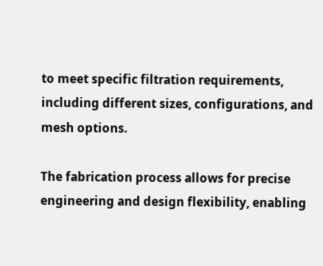to meet specific filtration requirements, including different sizes, configurations, and mesh options.

The fabrication process allows for precise engineering and design flexibility, enabling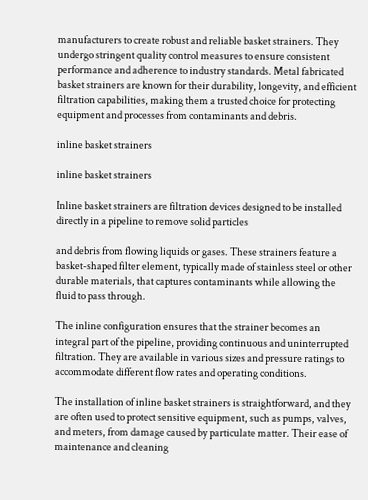manufacturers to create robust and reliable basket strainers. They undergo stringent quality control measures to ensure consistent performance and adherence to industry standards. Metal fabricated basket strainers are known for their durability, longevity, and efficient filtration capabilities, making them a trusted choice for protecting equipment and processes from contaminants and debris.

inline basket strainers

inline basket strainers

Inline basket strainers are filtration devices designed to be installed directly in a pipeline to remove solid particles

and debris from flowing liquids or gases. These strainers feature a basket-shaped filter element, typically made of stainless steel or other durable materials, that captures contaminants while allowing the fluid to pass through.

The inline configuration ensures that the strainer becomes an integral part of the pipeline, providing continuous and uninterrupted filtration. They are available in various sizes and pressure ratings to accommodate different flow rates and operating conditions.

The installation of inline basket strainers is straightforward, and they are often used to protect sensitive equipment, such as pumps, valves, and meters, from damage caused by particulate matter. Their ease of maintenance and cleaning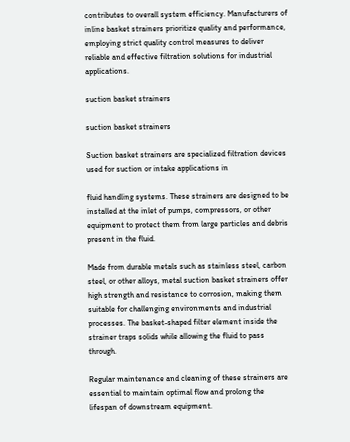contributes to overall system efficiency. Manufacturers of inline basket strainers prioritize quality and performance, employing strict quality control measures to deliver reliable and effective filtration solutions for industrial applications.

suction basket strainers

suction basket strainers

Suction basket strainers are specialized filtration devices used for suction or intake applications in

fluid handling systems. These strainers are designed to be installed at the inlet of pumps, compressors, or other equipment to protect them from large particles and debris present in the fluid.

Made from durable metals such as stainless steel, carbon steel, or other alloys, metal suction basket strainers offer high strength and resistance to corrosion, making them suitable for challenging environments and industrial processes. The basket-shaped filter element inside the strainer traps solids while allowing the fluid to pass through.

Regular maintenance and cleaning of these strainers are essential to maintain optimal flow and prolong the lifespan of downstream equipment.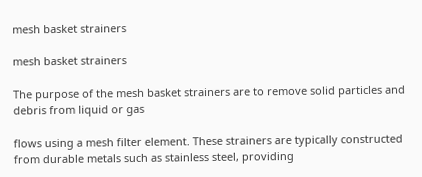mesh basket strainers

mesh basket strainers

The purpose of the mesh basket strainers are to remove solid particles and debris from liquid or gas

flows using a mesh filter element. These strainers are typically constructed from durable metals such as stainless steel, providing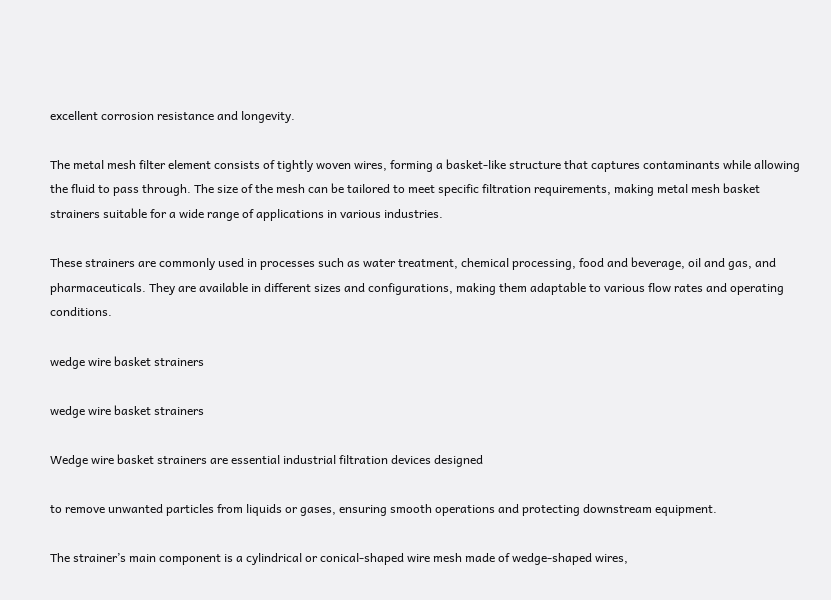excellent corrosion resistance and longevity.

The metal mesh filter element consists of tightly woven wires, forming a basket-like structure that captures contaminants while allowing the fluid to pass through. The size of the mesh can be tailored to meet specific filtration requirements, making metal mesh basket strainers suitable for a wide range of applications in various industries.

These strainers are commonly used in processes such as water treatment, chemical processing, food and beverage, oil and gas, and pharmaceuticals. They are available in different sizes and configurations, making them adaptable to various flow rates and operating conditions.

wedge wire basket strainers

wedge wire basket strainers

Wedge wire basket strainers are essential industrial filtration devices designed

to remove unwanted particles from liquids or gases, ensuring smooth operations and protecting downstream equipment.

The strainer’s main component is a cylindrical or conical-shaped wire mesh made of wedge-shaped wires,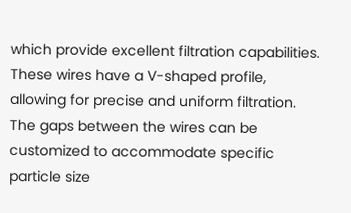which provide excellent filtration capabilities. These wires have a V-shaped profile, allowing for precise and uniform filtration. The gaps between the wires can be customized to accommodate specific particle size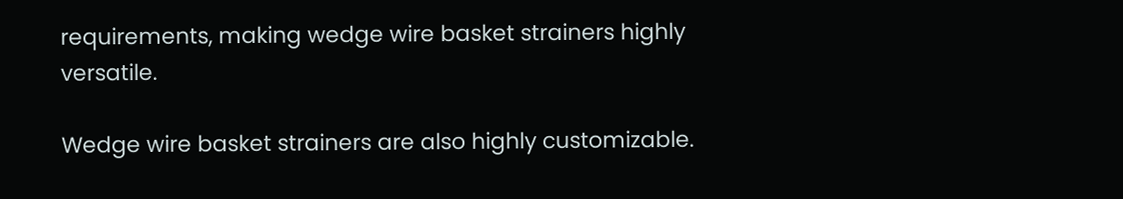requirements, making wedge wire basket strainers highly versatile.

Wedge wire basket strainers are also highly customizable.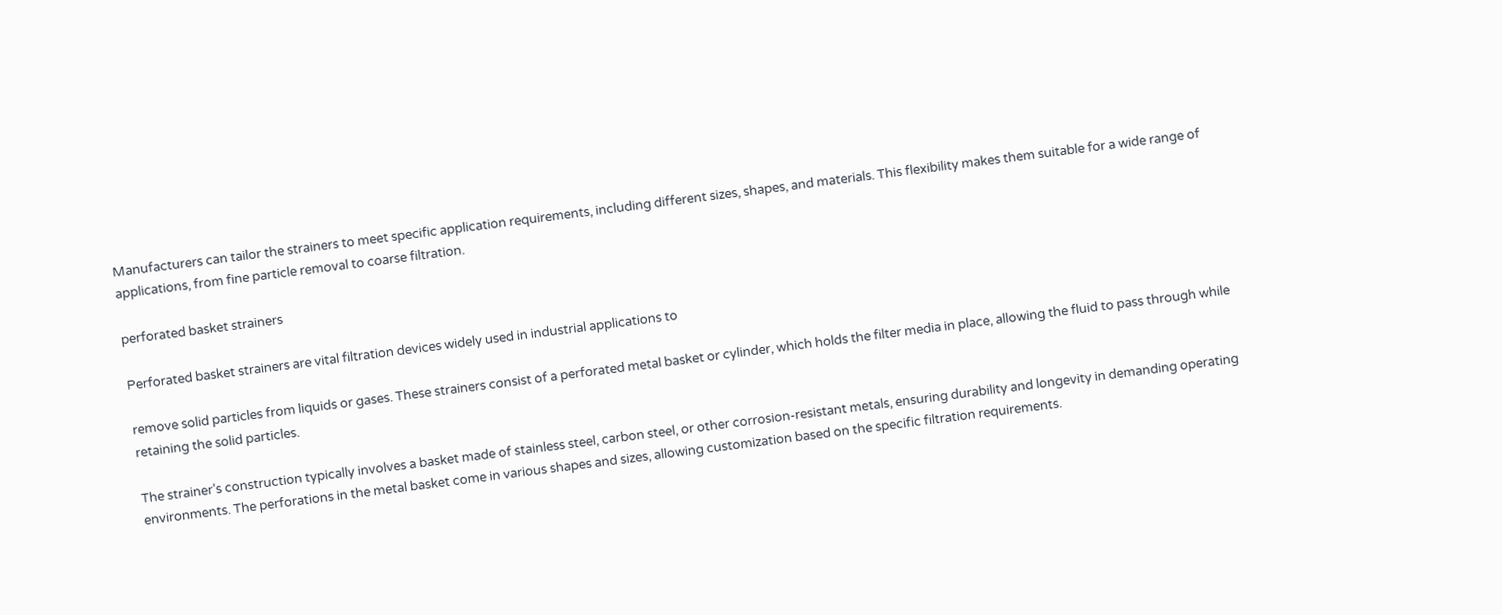Manufacturers can tailor the strainers to meet specific application requirements, including different sizes, shapes, and materials. This flexibility makes them suitable for a wide range of applications, from fine particle removal to coarse filtration.

perforated basket strainers

Perforated basket strainers are vital filtration devices widely used in industrial applications to

remove solid particles from liquids or gases. These strainers consist of a perforated metal basket or cylinder, which holds the filter media in place, allowing the fluid to pass through while retaining the solid particles.

The strainer’s construction typically involves a basket made of stainless steel, carbon steel, or other corrosion-resistant metals, ensuring durability and longevity in demanding operating environments. The perforations in the metal basket come in various shapes and sizes, allowing customization based on the specific filtration requirements.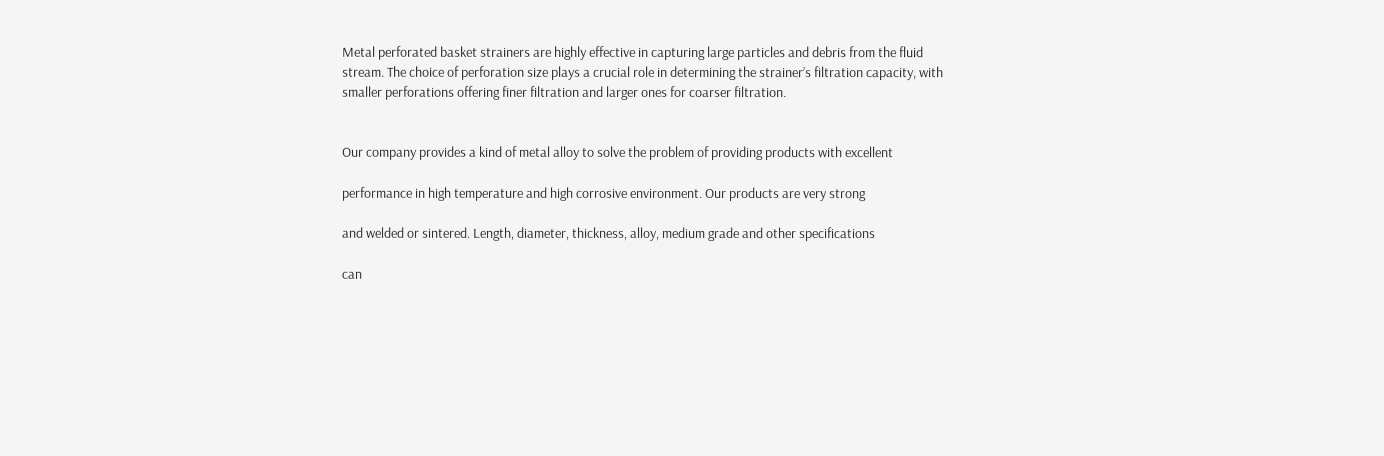Metal perforated basket strainers are highly effective in capturing large particles and debris from the fluid stream. The choice of perforation size plays a crucial role in determining the strainer’s filtration capacity, with smaller perforations offering finer filtration and larger ones for coarser filtration.


Our company provides a kind of metal alloy to solve the problem of providing products with excellent

performance in high temperature and high corrosive environment. Our products are very strong

and welded or sintered. Length, diameter, thickness, alloy, medium grade and other specifications

can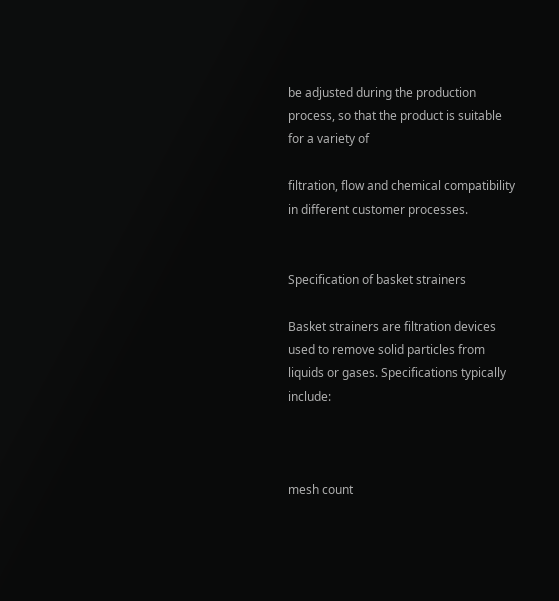be adjusted during the production process, so that the product is suitable for a variety of

filtration, flow and chemical compatibility in different customer processes.


Specification of basket strainers

Basket strainers are filtration devices used to remove solid particles from liquids or gases. Specifications typically include:



mesh count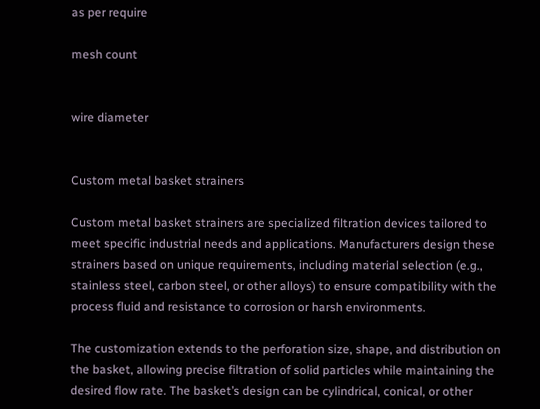as per require

mesh count


wire diameter


Custom metal basket strainers

Custom metal basket strainers are specialized filtration devices tailored to meet specific industrial needs and applications. Manufacturers design these strainers based on unique requirements, including material selection (e.g., stainless steel, carbon steel, or other alloys) to ensure compatibility with the process fluid and resistance to corrosion or harsh environments.

The customization extends to the perforation size, shape, and distribution on the basket, allowing precise filtration of solid particles while maintaining the desired flow rate. The basket’s design can be cylindrical, conical, or other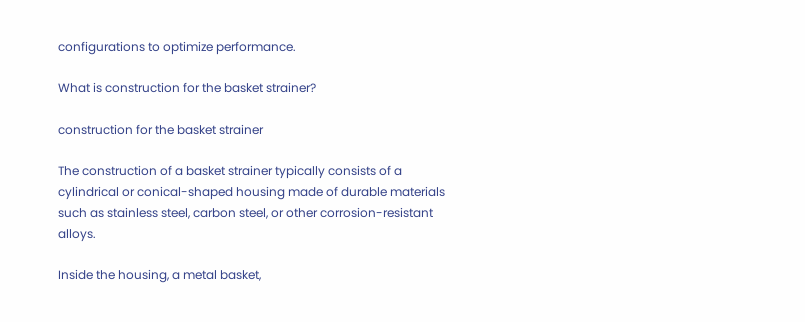configurations to optimize performance.

What is construction for the basket strainer?

construction for the basket strainer

The construction of a basket strainer typically consists of a cylindrical or conical-shaped housing made of durable materials such as stainless steel, carbon steel, or other corrosion-resistant alloys.

Inside the housing, a metal basket,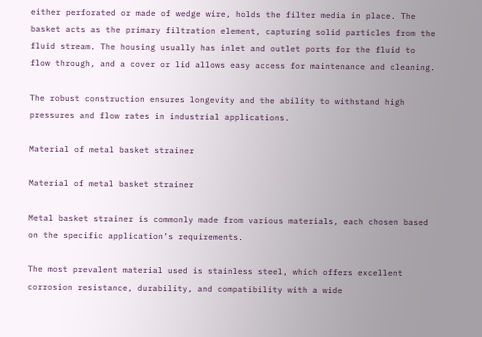either perforated or made of wedge wire, holds the filter media in place. The basket acts as the primary filtration element, capturing solid particles from the fluid stream. The housing usually has inlet and outlet ports for the fluid to flow through, and a cover or lid allows easy access for maintenance and cleaning.

The robust construction ensures longevity and the ability to withstand high pressures and flow rates in industrial applications.

Material of metal basket strainer

Material of metal basket strainer

Metal basket strainer is commonly made from various materials, each chosen based on the specific application’s requirements.

The most prevalent material used is stainless steel, which offers excellent corrosion resistance, durability, and compatibility with a wide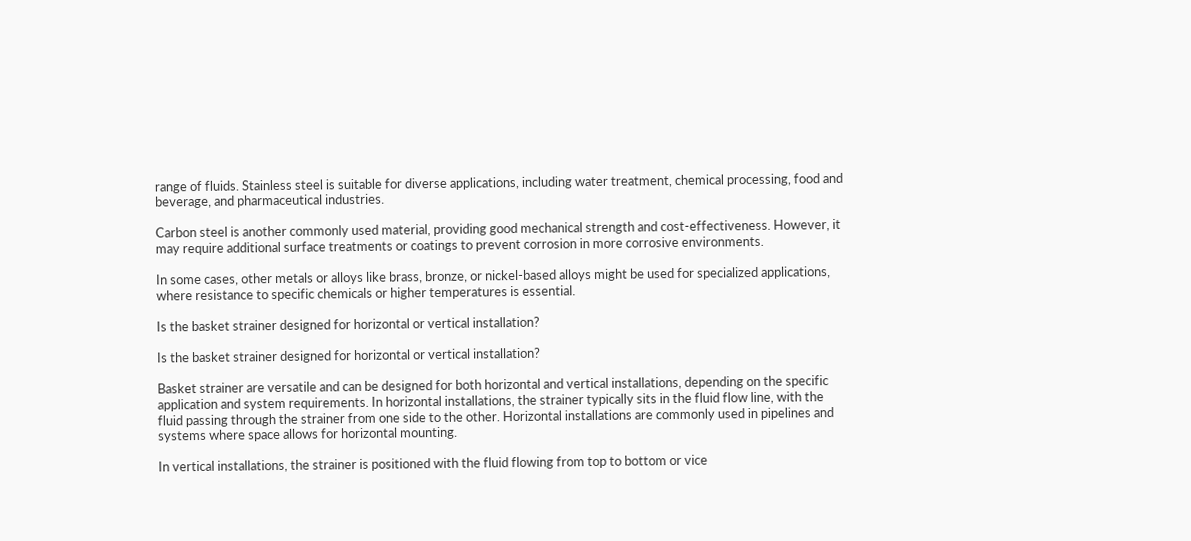range of fluids. Stainless steel is suitable for diverse applications, including water treatment, chemical processing, food and beverage, and pharmaceutical industries.

Carbon steel is another commonly used material, providing good mechanical strength and cost-effectiveness. However, it may require additional surface treatments or coatings to prevent corrosion in more corrosive environments.

In some cases, other metals or alloys like brass, bronze, or nickel-based alloys might be used for specialized applications, where resistance to specific chemicals or higher temperatures is essential.

Is the basket strainer designed for horizontal or vertical installation?

Is the basket strainer designed for horizontal or vertical installation?

Basket strainer are versatile and can be designed for both horizontal and vertical installations, depending on the specific application and system requirements. In horizontal installations, the strainer typically sits in the fluid flow line, with the fluid passing through the strainer from one side to the other. Horizontal installations are commonly used in pipelines and systems where space allows for horizontal mounting.

In vertical installations, the strainer is positioned with the fluid flowing from top to bottom or vice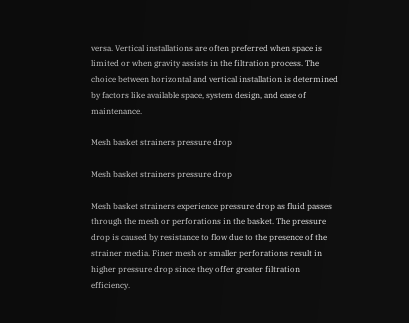versa. Vertical installations are often preferred when space is limited or when gravity assists in the filtration process. The choice between horizontal and vertical installation is determined by factors like available space, system design, and ease of maintenance.

Mesh basket strainers pressure drop

Mesh basket strainers pressure drop

Mesh basket strainers experience pressure drop as fluid passes through the mesh or perforations in the basket. The pressure drop is caused by resistance to flow due to the presence of the strainer media. Finer mesh or smaller perforations result in higher pressure drop since they offer greater filtration efficiency.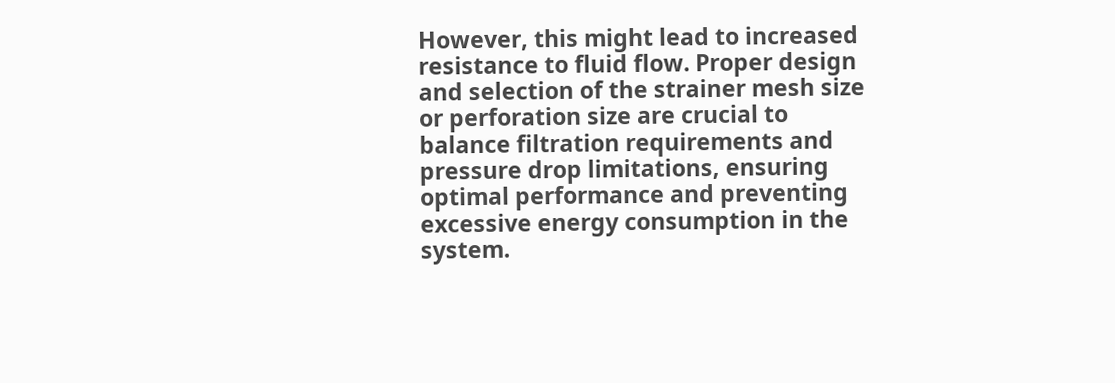However, this might lead to increased resistance to fluid flow. Proper design and selection of the strainer mesh size or perforation size are crucial to balance filtration requirements and pressure drop limitations, ensuring optimal performance and preventing excessive energy consumption in the system.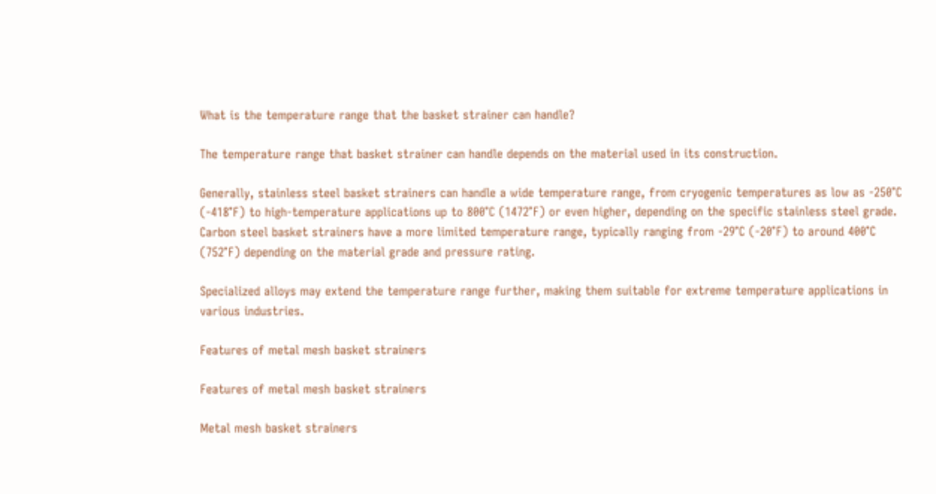What is the temperature range that the basket strainer can handle?

The temperature range that basket strainer can handle depends on the material used in its construction.

Generally, stainless steel basket strainers can handle a wide temperature range, from cryogenic temperatures as low as -250°C (-418°F) to high-temperature applications up to 800°C (1472°F) or even higher, depending on the specific stainless steel grade. Carbon steel basket strainers have a more limited temperature range, typically ranging from -29°C (-20°F) to around 400°C (752°F) depending on the material grade and pressure rating.

Specialized alloys may extend the temperature range further, making them suitable for extreme temperature applications in various industries.

Features of metal mesh basket strainers

Features of metal mesh basket strainers

Metal mesh basket strainers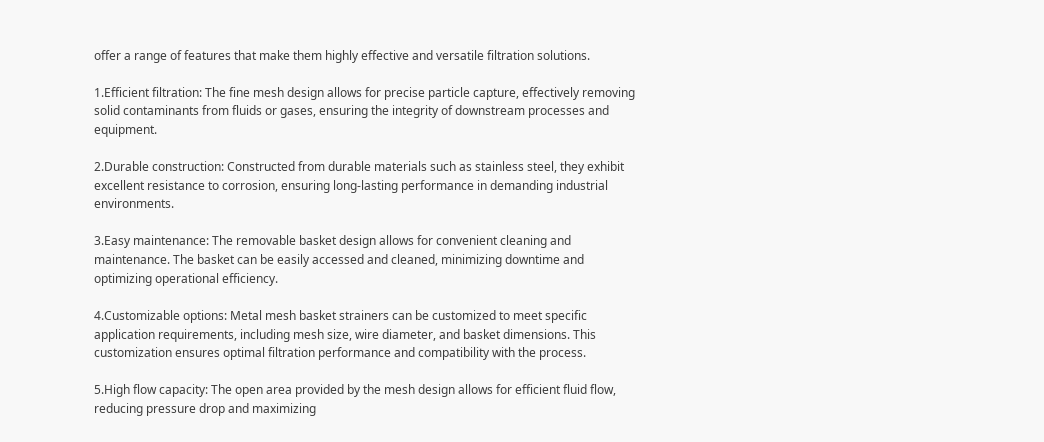offer a range of features that make them highly effective and versatile filtration solutions.

1.Efficient filtration: The fine mesh design allows for precise particle capture, effectively removing solid contaminants from fluids or gases, ensuring the integrity of downstream processes and equipment.

2.Durable construction: Constructed from durable materials such as stainless steel, they exhibit excellent resistance to corrosion, ensuring long-lasting performance in demanding industrial environments.

3.Easy maintenance: The removable basket design allows for convenient cleaning and maintenance. The basket can be easily accessed and cleaned, minimizing downtime and optimizing operational efficiency.

4.Customizable options: Metal mesh basket strainers can be customized to meet specific application requirements, including mesh size, wire diameter, and basket dimensions. This customization ensures optimal filtration performance and compatibility with the process.

5.High flow capacity: The open area provided by the mesh design allows for efficient fluid flow, reducing pressure drop and maximizing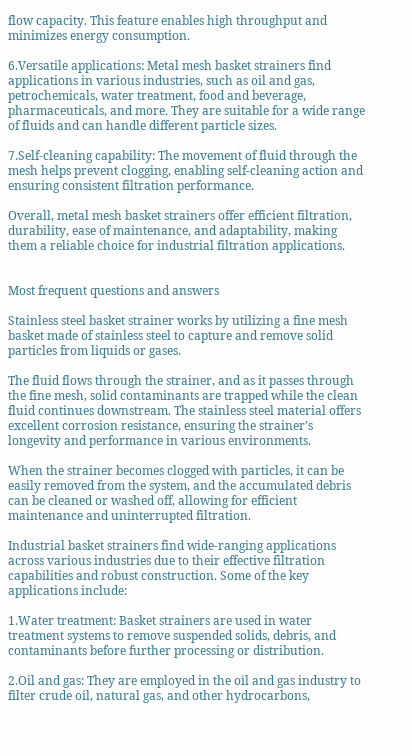flow capacity. This feature enables high throughput and minimizes energy consumption.

6.Versatile applications: Metal mesh basket strainers find applications in various industries, such as oil and gas, petrochemicals, water treatment, food and beverage, pharmaceuticals, and more. They are suitable for a wide range of fluids and can handle different particle sizes.

7.Self-cleaning capability: The movement of fluid through the mesh helps prevent clogging, enabling self-cleaning action and ensuring consistent filtration performance.

Overall, metal mesh basket strainers offer efficient filtration, durability, ease of maintenance, and adaptability, making them a reliable choice for industrial filtration applications.


Most frequent questions and answers

Stainless steel basket strainer works by utilizing a fine mesh basket made of stainless steel to capture and remove solid particles from liquids or gases.

The fluid flows through the strainer, and as it passes through the fine mesh, solid contaminants are trapped while the clean fluid continues downstream. The stainless steel material offers excellent corrosion resistance, ensuring the strainer’s longevity and performance in various environments.

When the strainer becomes clogged with particles, it can be easily removed from the system, and the accumulated debris can be cleaned or washed off, allowing for efficient maintenance and uninterrupted filtration.

Industrial basket strainers find wide-ranging applications across various industries due to their effective filtration capabilities and robust construction. Some of the key applications include:

1.Water treatment: Basket strainers are used in water treatment systems to remove suspended solids, debris, and contaminants before further processing or distribution.

2.Oil and gas: They are employed in the oil and gas industry to filter crude oil, natural gas, and other hydrocarbons,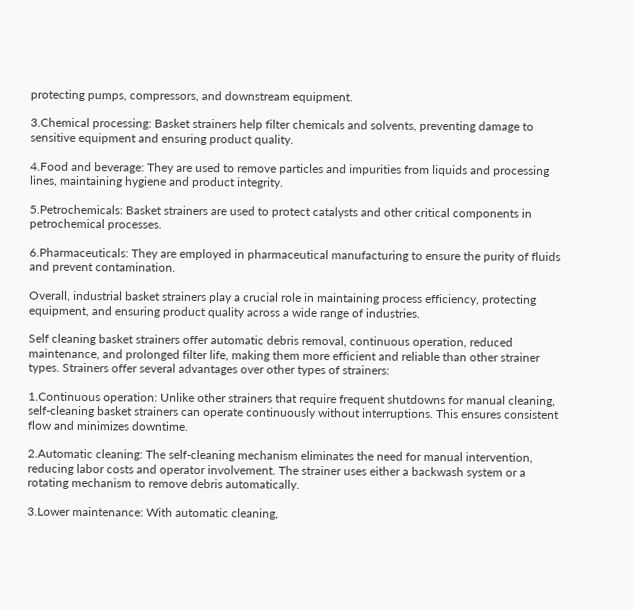protecting pumps, compressors, and downstream equipment.

3.Chemical processing: Basket strainers help filter chemicals and solvents, preventing damage to sensitive equipment and ensuring product quality.

4.Food and beverage: They are used to remove particles and impurities from liquids and processing lines, maintaining hygiene and product integrity.

5.Petrochemicals: Basket strainers are used to protect catalysts and other critical components in petrochemical processes.

6.Pharmaceuticals: They are employed in pharmaceutical manufacturing to ensure the purity of fluids and prevent contamination.

Overall, industrial basket strainers play a crucial role in maintaining process efficiency, protecting equipment, and ensuring product quality across a wide range of industries.

Self cleaning basket strainers offer automatic debris removal, continuous operation, reduced maintenance, and prolonged filter life, making them more efficient and reliable than other strainer types. Strainers offer several advantages over other types of strainers:

1.Continuous operation: Unlike other strainers that require frequent shutdowns for manual cleaning, self-cleaning basket strainers can operate continuously without interruptions. This ensures consistent flow and minimizes downtime.

2.Automatic cleaning: The self-cleaning mechanism eliminates the need for manual intervention, reducing labor costs and operator involvement. The strainer uses either a backwash system or a rotating mechanism to remove debris automatically.

3.Lower maintenance: With automatic cleaning,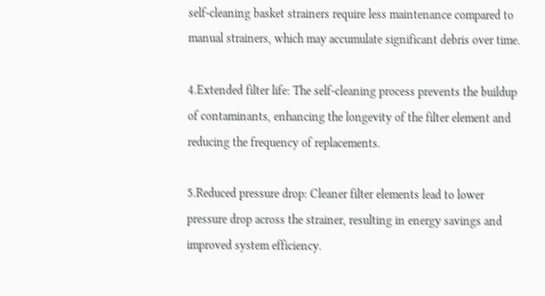self-cleaning basket strainers require less maintenance compared to manual strainers, which may accumulate significant debris over time.

4.Extended filter life: The self-cleaning process prevents the buildup of contaminants, enhancing the longevity of the filter element and reducing the frequency of replacements.

5.Reduced pressure drop: Cleaner filter elements lead to lower pressure drop across the strainer, resulting in energy savings and improved system efficiency.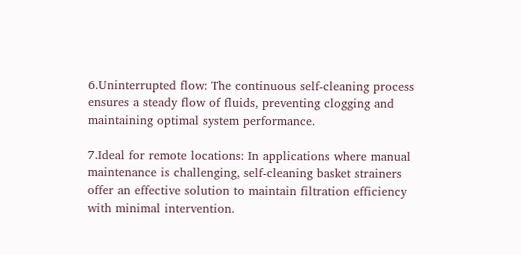6.Uninterrupted flow: The continuous self-cleaning process ensures a steady flow of fluids, preventing clogging and maintaining optimal system performance.

7.Ideal for remote locations: In applications where manual maintenance is challenging, self-cleaning basket strainers offer an effective solution to maintain filtration efficiency with minimal intervention.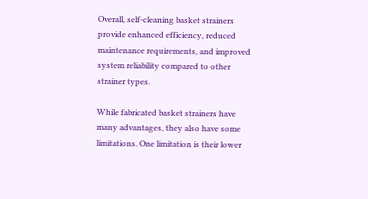Overall, self-cleaning basket strainers provide enhanced efficiency, reduced maintenance requirements, and improved system reliability compared to other strainer types.

While fabricated basket strainers have many advantages, they also have some limitations. One limitation is their lower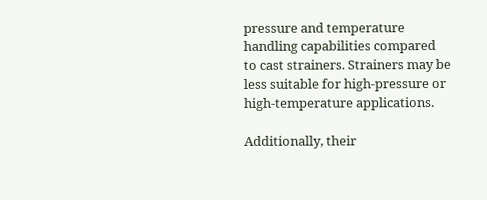pressure and temperature handling capabilities compared to cast strainers. Strainers may be less suitable for high-pressure or high-temperature applications.

Additionally, their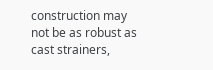construction may not be as robust as cast strainers,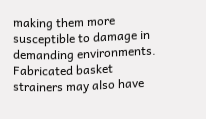making them more susceptible to damage in demanding environments. Fabricated basket strainers may also have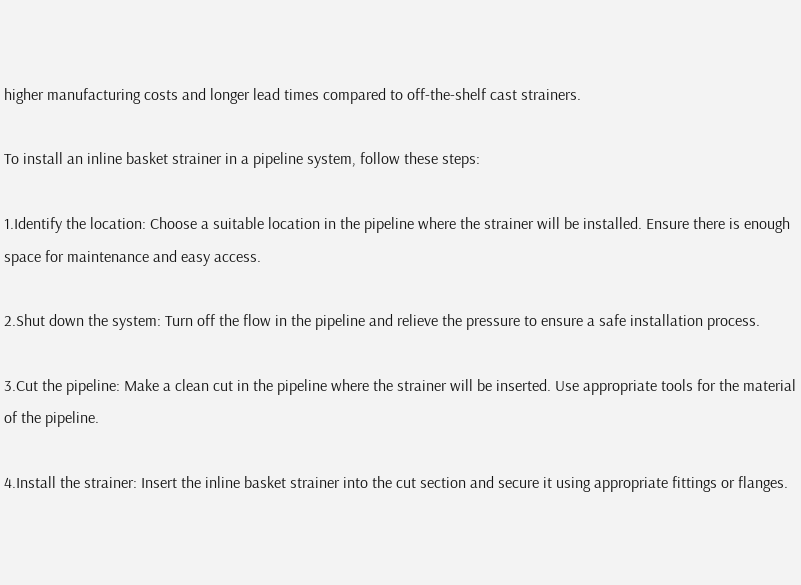higher manufacturing costs and longer lead times compared to off-the-shelf cast strainers.

To install an inline basket strainer in a pipeline system, follow these steps:

1.Identify the location: Choose a suitable location in the pipeline where the strainer will be installed. Ensure there is enough space for maintenance and easy access.

2.Shut down the system: Turn off the flow in the pipeline and relieve the pressure to ensure a safe installation process.

3.Cut the pipeline: Make a clean cut in the pipeline where the strainer will be inserted. Use appropriate tools for the material of the pipeline.

4.Install the strainer: Insert the inline basket strainer into the cut section and secure it using appropriate fittings or flanges.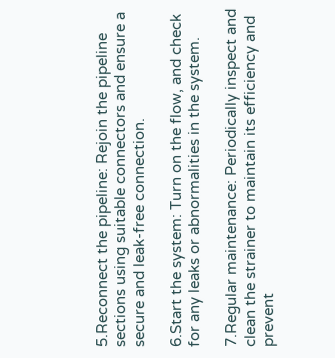5.Reconnect the pipeline: Rejoin the pipeline sections using suitable connectors and ensure a secure and leak-free connection.

6.Start the system: Turn on the flow, and check for any leaks or abnormalities in the system.

7.Regular maintenance: Periodically inspect and clean the strainer to maintain its efficiency and prevent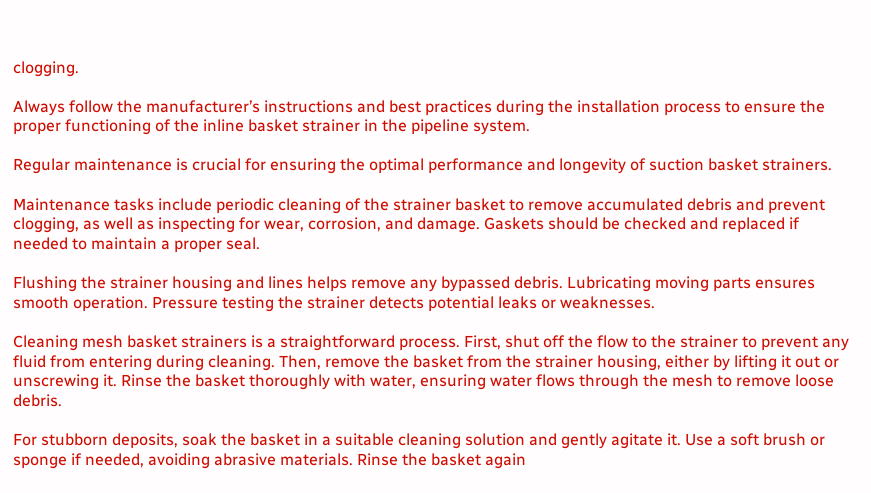clogging.

Always follow the manufacturer’s instructions and best practices during the installation process to ensure the proper functioning of the inline basket strainer in the pipeline system.

Regular maintenance is crucial for ensuring the optimal performance and longevity of suction basket strainers.

Maintenance tasks include periodic cleaning of the strainer basket to remove accumulated debris and prevent clogging, as well as inspecting for wear, corrosion, and damage. Gaskets should be checked and replaced if needed to maintain a proper seal.

Flushing the strainer housing and lines helps remove any bypassed debris. Lubricating moving parts ensures smooth operation. Pressure testing the strainer detects potential leaks or weaknesses.

Cleaning mesh basket strainers is a straightforward process. First, shut off the flow to the strainer to prevent any fluid from entering during cleaning. Then, remove the basket from the strainer housing, either by lifting it out or unscrewing it. Rinse the basket thoroughly with water, ensuring water flows through the mesh to remove loose debris.

For stubborn deposits, soak the basket in a suitable cleaning solution and gently agitate it. Use a soft brush or sponge if needed, avoiding abrasive materials. Rinse the basket again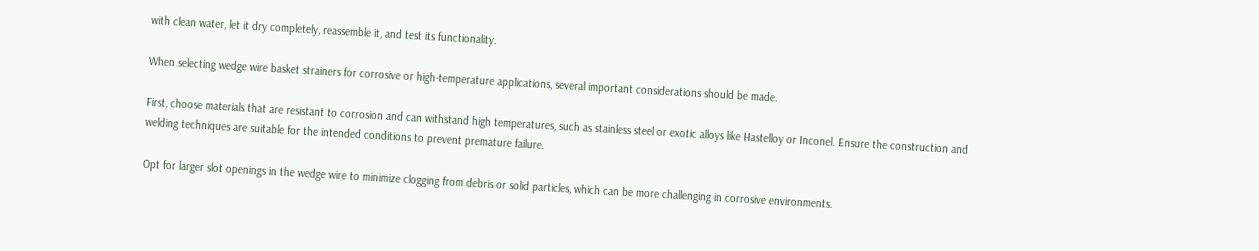with clean water, let it dry completely, reassemble it, and test its functionality.

When selecting wedge wire basket strainers for corrosive or high-temperature applications, several important considerations should be made.

First, choose materials that are resistant to corrosion and can withstand high temperatures, such as stainless steel or exotic alloys like Hastelloy or Inconel. Ensure the construction and welding techniques are suitable for the intended conditions to prevent premature failure.

Opt for larger slot openings in the wedge wire to minimize clogging from debris or solid particles, which can be more challenging in corrosive environments.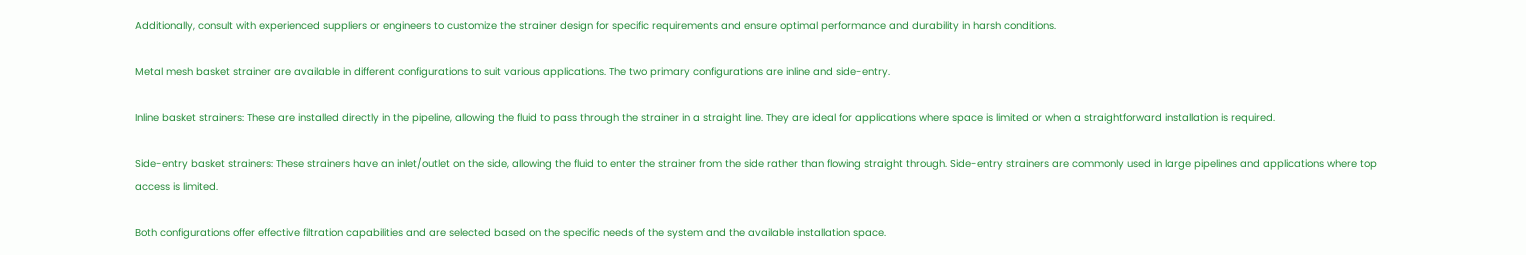Additionally, consult with experienced suppliers or engineers to customize the strainer design for specific requirements and ensure optimal performance and durability in harsh conditions.

Metal mesh basket strainer are available in different configurations to suit various applications. The two primary configurations are inline and side-entry.

Inline basket strainers: These are installed directly in the pipeline, allowing the fluid to pass through the strainer in a straight line. They are ideal for applications where space is limited or when a straightforward installation is required.

Side-entry basket strainers: These strainers have an inlet/outlet on the side, allowing the fluid to enter the strainer from the side rather than flowing straight through. Side-entry strainers are commonly used in large pipelines and applications where top access is limited.

Both configurations offer effective filtration capabilities and are selected based on the specific needs of the system and the available installation space.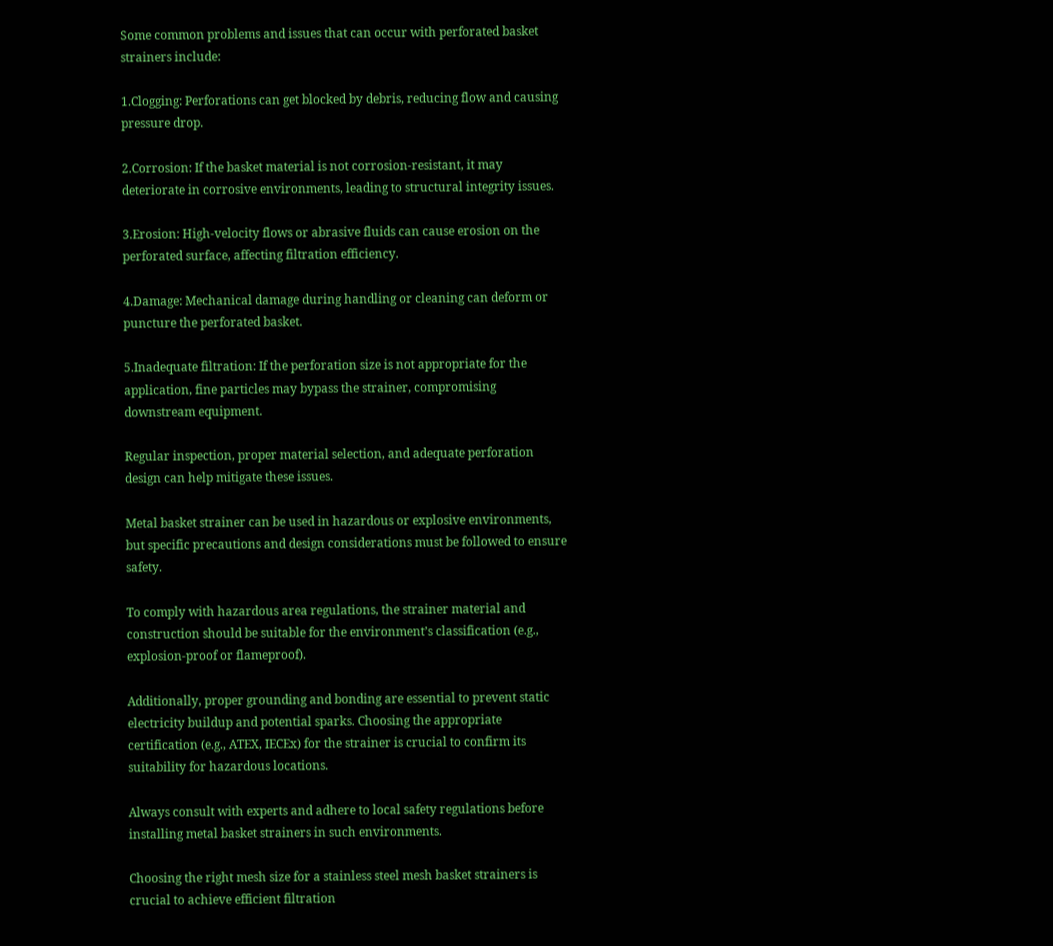Some common problems and issues that can occur with perforated basket strainers include:

1.Clogging: Perforations can get blocked by debris, reducing flow and causing pressure drop.

2.Corrosion: If the basket material is not corrosion-resistant, it may deteriorate in corrosive environments, leading to structural integrity issues.

3.Erosion: High-velocity flows or abrasive fluids can cause erosion on the perforated surface, affecting filtration efficiency.

4.Damage: Mechanical damage during handling or cleaning can deform or puncture the perforated basket.

5.Inadequate filtration: If the perforation size is not appropriate for the application, fine particles may bypass the strainer, compromising downstream equipment.

Regular inspection, proper material selection, and adequate perforation design can help mitigate these issues.

Metal basket strainer can be used in hazardous or explosive environments, but specific precautions and design considerations must be followed to ensure safety.

To comply with hazardous area regulations, the strainer material and construction should be suitable for the environment’s classification (e.g., explosion-proof or flameproof).

Additionally, proper grounding and bonding are essential to prevent static electricity buildup and potential sparks. Choosing the appropriate certification (e.g., ATEX, IECEx) for the strainer is crucial to confirm its suitability for hazardous locations.

Always consult with experts and adhere to local safety regulations before installing metal basket strainers in such environments.

Choosing the right mesh size for a stainless steel mesh basket strainers is crucial to achieve efficient filtration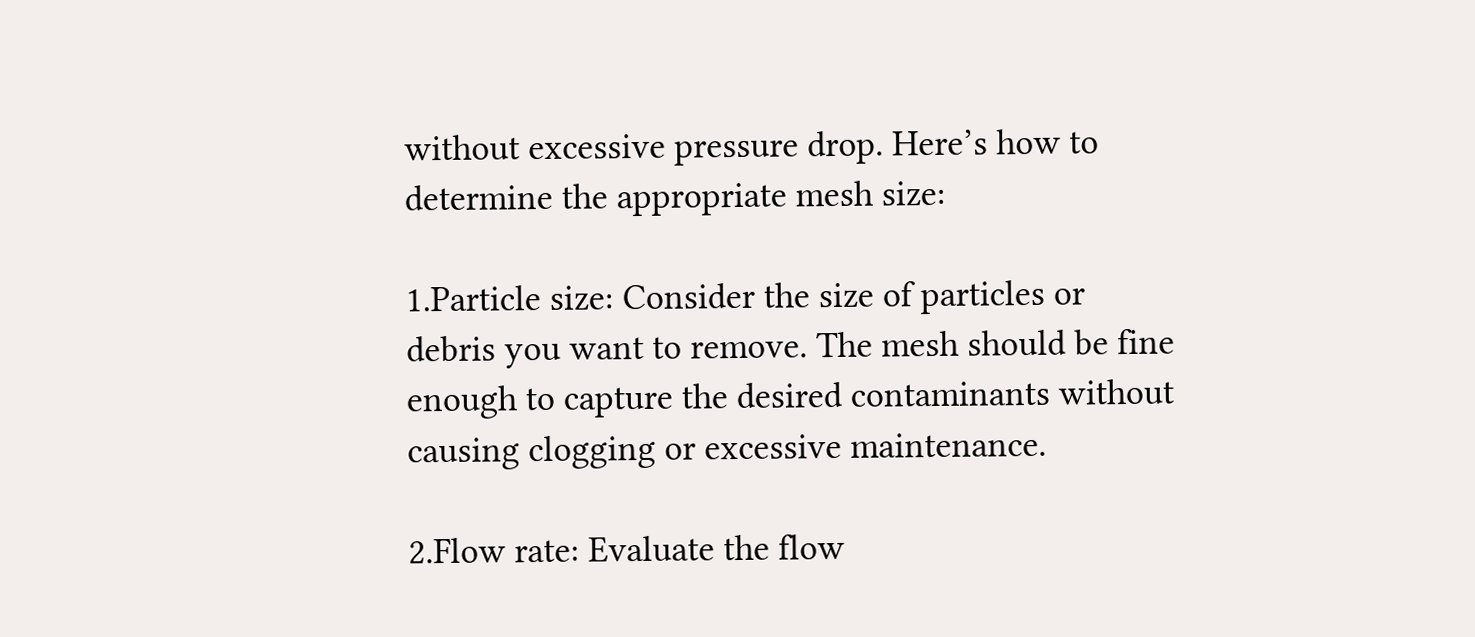without excessive pressure drop. Here’s how to determine the appropriate mesh size:

1.Particle size: Consider the size of particles or debris you want to remove. The mesh should be fine enough to capture the desired contaminants without causing clogging or excessive maintenance.

2.Flow rate: Evaluate the flow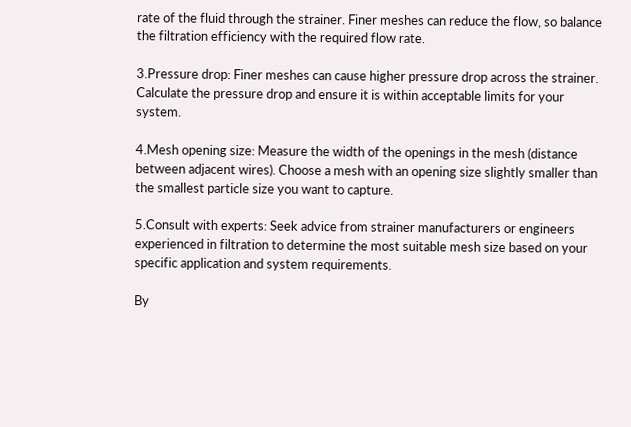rate of the fluid through the strainer. Finer meshes can reduce the flow, so balance the filtration efficiency with the required flow rate.

3.Pressure drop: Finer meshes can cause higher pressure drop across the strainer. Calculate the pressure drop and ensure it is within acceptable limits for your system.

4.Mesh opening size: Measure the width of the openings in the mesh (distance between adjacent wires). Choose a mesh with an opening size slightly smaller than the smallest particle size you want to capture.

5.Consult with experts: Seek advice from strainer manufacturers or engineers experienced in filtration to determine the most suitable mesh size based on your specific application and system requirements.

By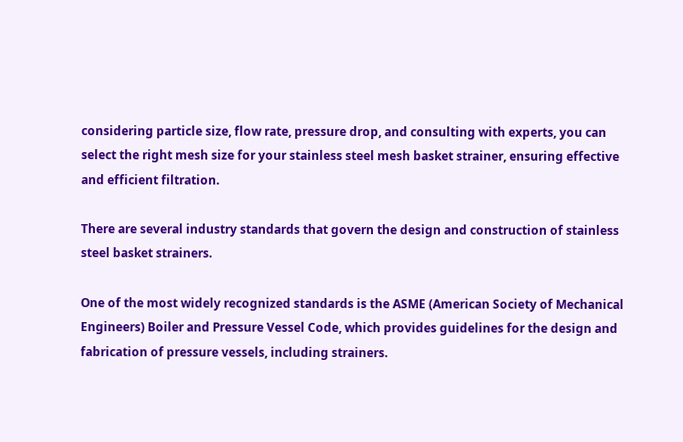considering particle size, flow rate, pressure drop, and consulting with experts, you can select the right mesh size for your stainless steel mesh basket strainer, ensuring effective and efficient filtration.

There are several industry standards that govern the design and construction of stainless steel basket strainers.

One of the most widely recognized standards is the ASME (American Society of Mechanical Engineers) Boiler and Pressure Vessel Code, which provides guidelines for the design and fabrication of pressure vessels, including strainers.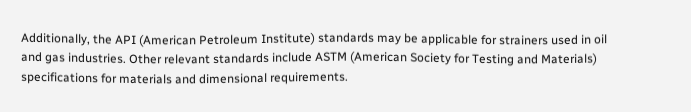Additionally, the API (American Petroleum Institute) standards may be applicable for strainers used in oil and gas industries. Other relevant standards include ASTM (American Society for Testing and Materials) specifications for materials and dimensional requirements.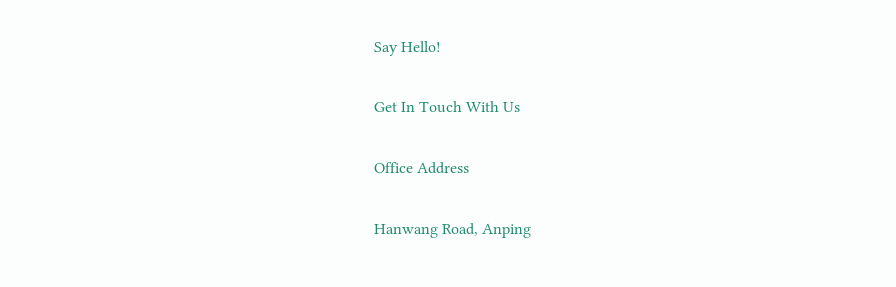Say Hello!

Get In Touch With Us

Office Address

Hanwang Road, Anping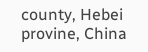county, Hebei provine, China